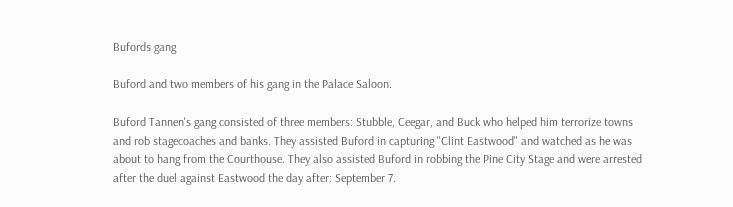Bufords gang

Buford and two members of his gang in the Palace Saloon.

Buford Tannen's gang consisted of three members: Stubble, Ceegar, and Buck who helped him terrorize towns and rob stagecoaches and banks. They assisted Buford in capturing "Clint Eastwood" and watched as he was about to hang from the Courthouse. They also assisted Buford in robbing the Pine City Stage and were arrested after the duel against Eastwood the day after: September 7.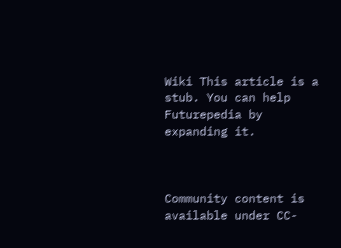Wiki This article is a stub. You can help Futurepedia by expanding it.



Community content is available under CC-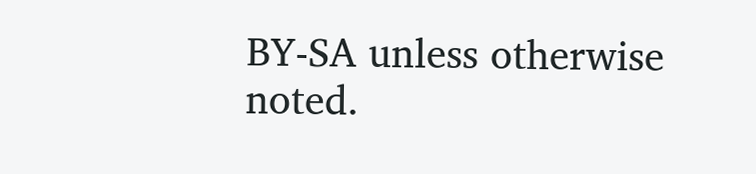BY-SA unless otherwise noted.